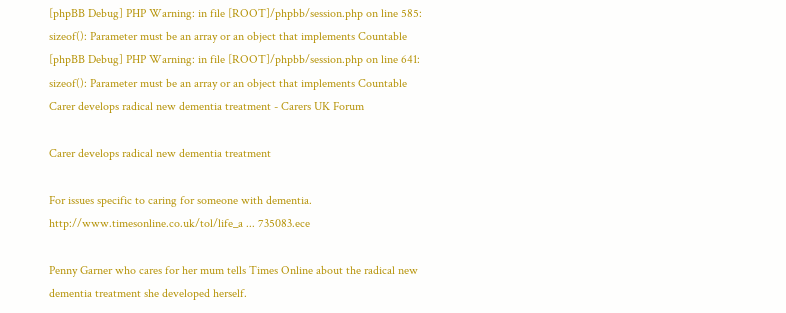[phpBB Debug] PHP Warning: in file [ROOT]/phpbb/session.php on line 585: sizeof(): Parameter must be an array or an object that implements Countable
[phpBB Debug] PHP Warning: in file [ROOT]/phpbb/session.php on line 641: sizeof(): Parameter must be an array or an object that implements Countable
Carer develops radical new dementia treatment - Carers UK Forum

Carer develops radical new dementia treatment

For issues specific to caring for someone with dementia.
http://www.timesonline.co.uk/tol/life_a ... 735083.ece

Penny Garner who cares for her mum tells Times Online about the radical new dementia treatment she developed herself.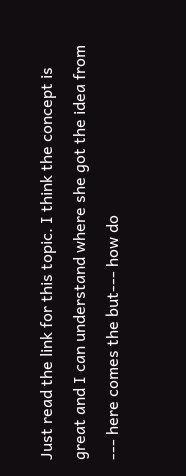Just read the link for this topic. I think the concept is great and I can understand where she got the idea from --- here comes the but--- how do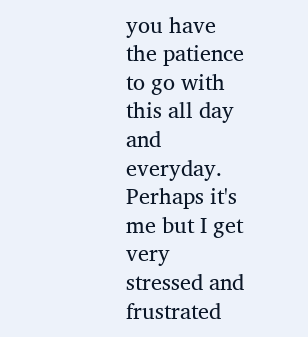you have the patience to go with this all day and everyday. Perhaps it's me but I get very stressed and frustrated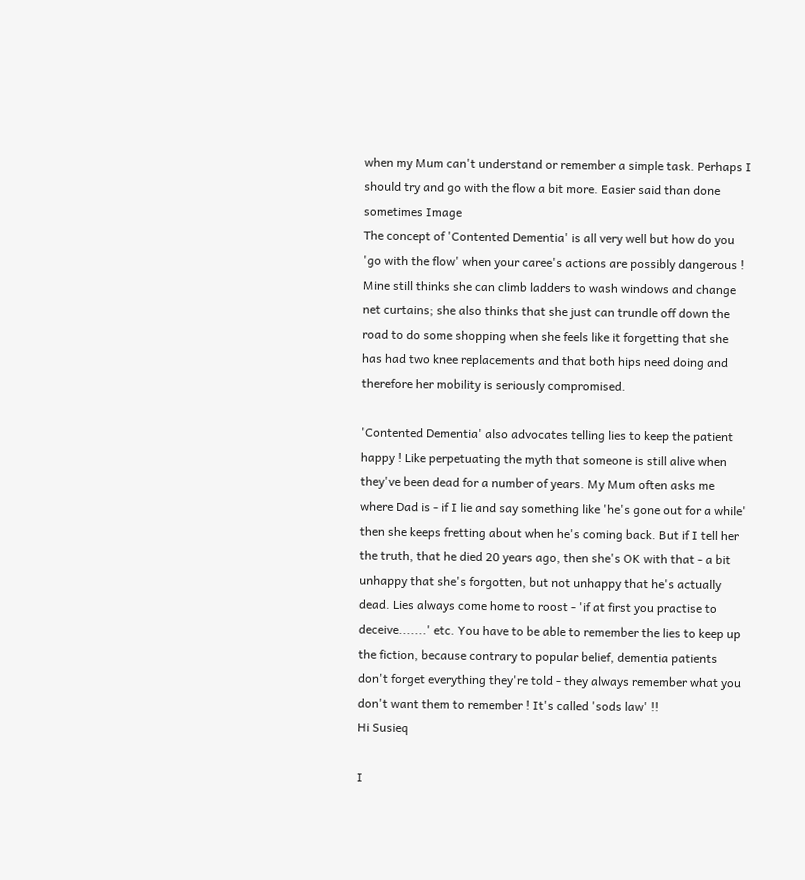when my Mum can't understand or remember a simple task. Perhaps I should try and go with the flow a bit more. Easier said than done sometimes Image
The concept of 'Contented Dementia' is all very well but how do you 'go with the flow' when your caree's actions are possibly dangerous ! Mine still thinks she can climb ladders to wash windows and change net curtains; she also thinks that she just can trundle off down the road to do some shopping when she feels like it forgetting that she has had two knee replacements and that both hips need doing and therefore her mobility is seriously compromised.

'Contented Dementia' also advocates telling lies to keep the patient happy ! Like perpetuating the myth that someone is still alive when they've been dead for a number of years. My Mum often asks me where Dad is - if I lie and say something like 'he's gone out for a while' then she keeps fretting about when he's coming back. But if I tell her the truth, that he died 20 years ago, then she's OK with that - a bit unhappy that she's forgotten, but not unhappy that he's actually dead. Lies always come home to roost - 'if at first you practise to deceive.......' etc. You have to be able to remember the lies to keep up the fiction, because contrary to popular belief, dementia patients don't forget everything they're told - they always remember what you don't want them to remember ! It's called 'sods law' !!
Hi Susieq

I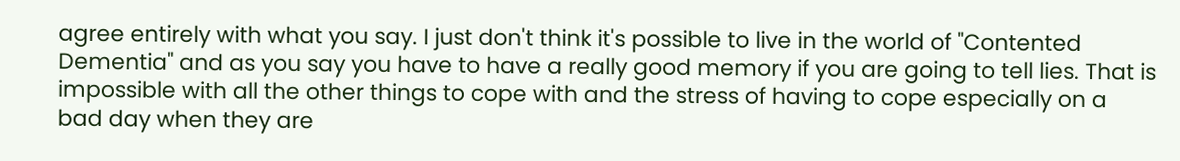agree entirely with what you say. I just don't think it's possible to live in the world of "Contented Dementia" and as you say you have to have a really good memory if you are going to tell lies. That is impossible with all the other things to cope with and the stress of having to cope especially on a bad day when they are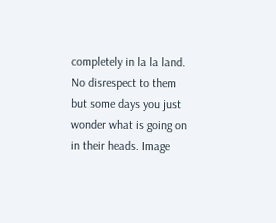completely in la la land. No disrespect to them but some days you just wonder what is going on in their heads. Image